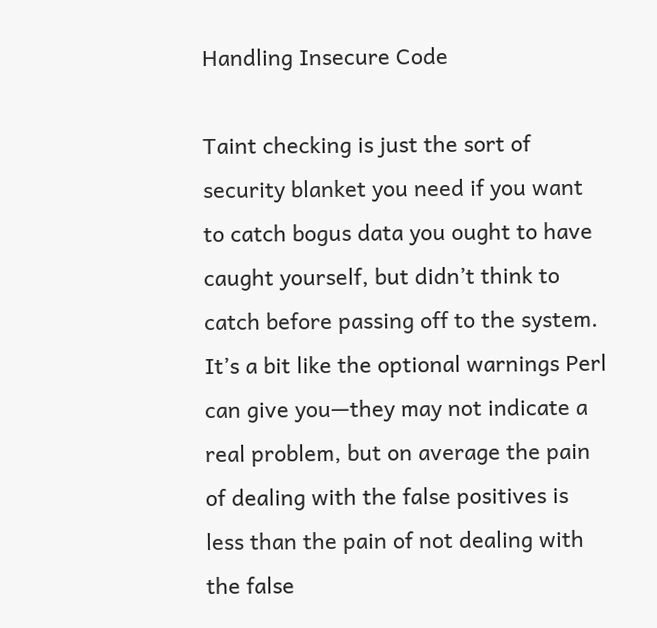Handling Insecure Code

Taint checking is just the sort of security blanket you need if you want to catch bogus data you ought to have caught yourself, but didn’t think to catch before passing off to the system. It’s a bit like the optional warnings Perl can give you—they may not indicate a real problem, but on average the pain of dealing with the false positives is less than the pain of not dealing with the false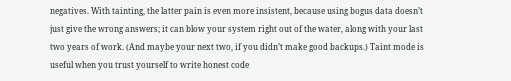negatives. With tainting, the latter pain is even more insistent, because using bogus data doesn’t just give the wrong answers; it can blow your system right out of the water, along with your last two years of work. (And maybe your next two, if you didn’t make good backups.) Taint mode is useful when you trust yourself to write honest code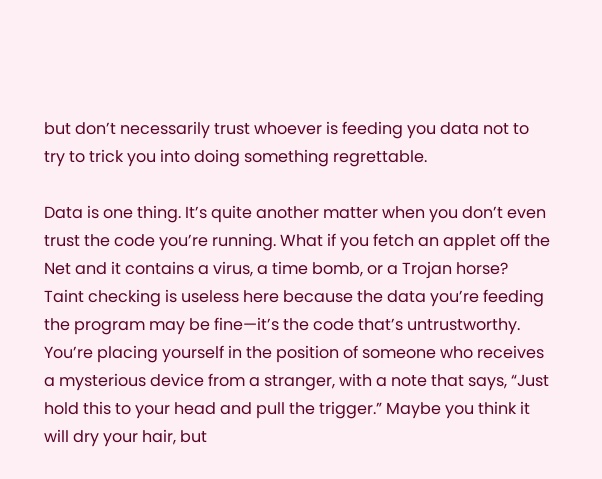but don’t necessarily trust whoever is feeding you data not to try to trick you into doing something regrettable.

Data is one thing. It’s quite another matter when you don’t even trust the code you’re running. What if you fetch an applet off the Net and it contains a virus, a time bomb, or a Trojan horse? Taint checking is useless here because the data you’re feeding the program may be fine—it’s the code that’s untrustworthy. You’re placing yourself in the position of someone who receives a mysterious device from a stranger, with a note that says, “Just hold this to your head and pull the trigger.” Maybe you think it will dry your hair, but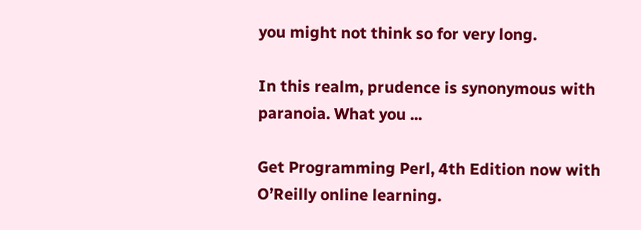you might not think so for very long.

In this realm, prudence is synonymous with paranoia. What you ...

Get Programming Perl, 4th Edition now with O’Reilly online learning.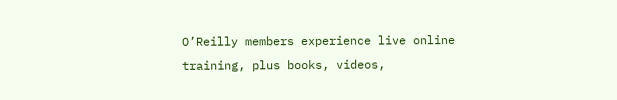O’Reilly members experience live online training, plus books, videos,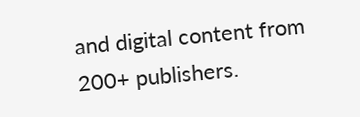and digital content from 200+ publishers.